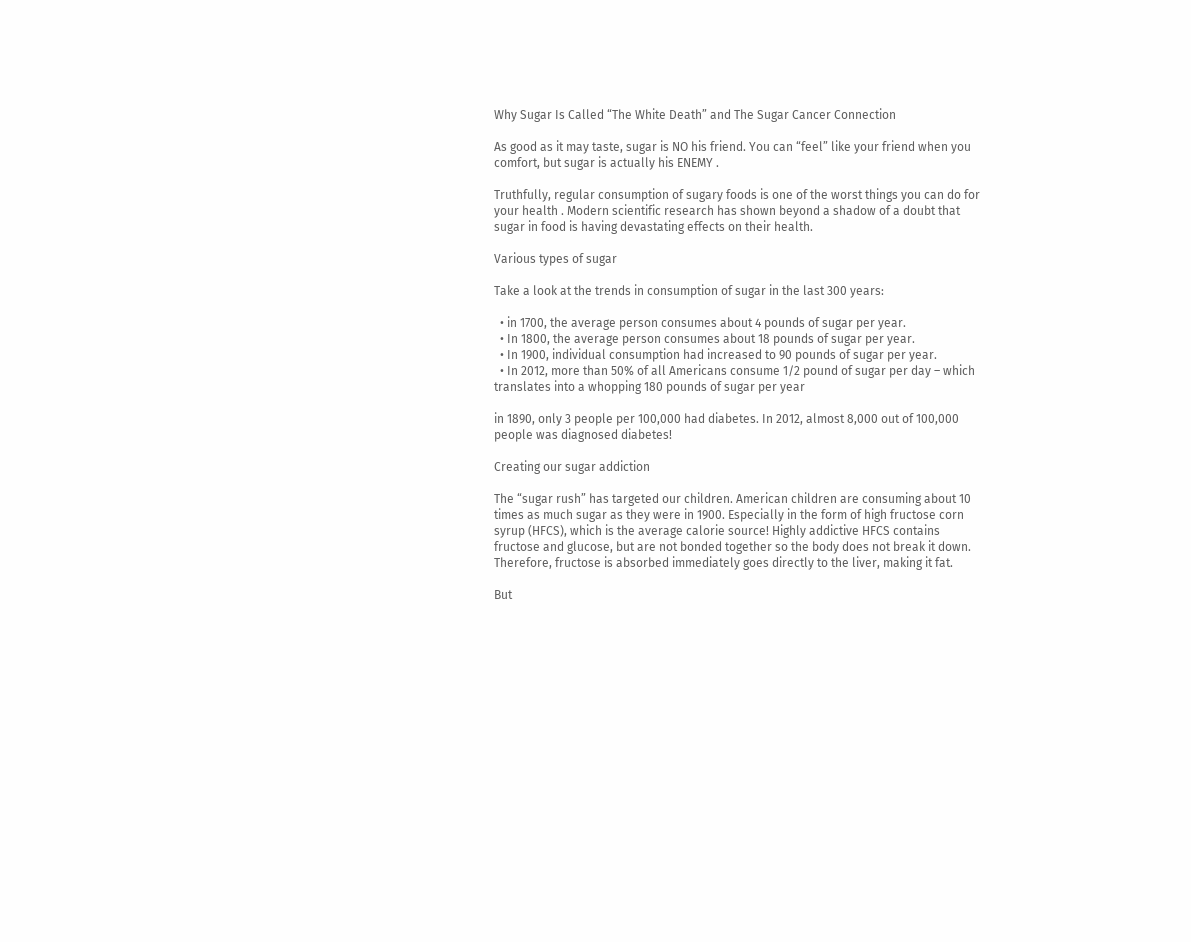Why Sugar Is Called “The White Death” and The Sugar Cancer Connection

As good as it may taste, sugar is NO his friend. You can “feel” like your friend when you comfort, but sugar is actually his ENEMY .

Truthfully, regular consumption of sugary foods is one of the worst things you can do for your health . Modern scientific research has shown beyond a shadow of a doubt that sugar in food is having devastating effects on their health.

Various types of sugar

Take a look at the trends in consumption of sugar in the last 300 years:

  • in 1700, the average person consumes about 4 pounds of sugar per year.
  • In 1800, the average person consumes about 18 pounds of sugar per year.
  • In 1900, individual consumption had increased to 90 pounds of sugar per year.
  • In 2012, more than 50% of all Americans consume 1/2 pound of sugar per day – which translates into a whopping 180 pounds of sugar per year

in 1890, only 3 people per 100,000 had diabetes. In 2012, almost 8,000 out of 100,000 people was diagnosed diabetes!

Creating our sugar addiction

The “sugar rush” has targeted our children. American children are consuming about 10 times as much sugar as they were in 1900. Especially in the form of high fructose corn syrup (HFCS), which is the average calorie source! Highly addictive HFCS contains fructose and glucose, but are not bonded together so the body does not break it down. Therefore, fructose is absorbed immediately goes directly to the liver, making it fat.

But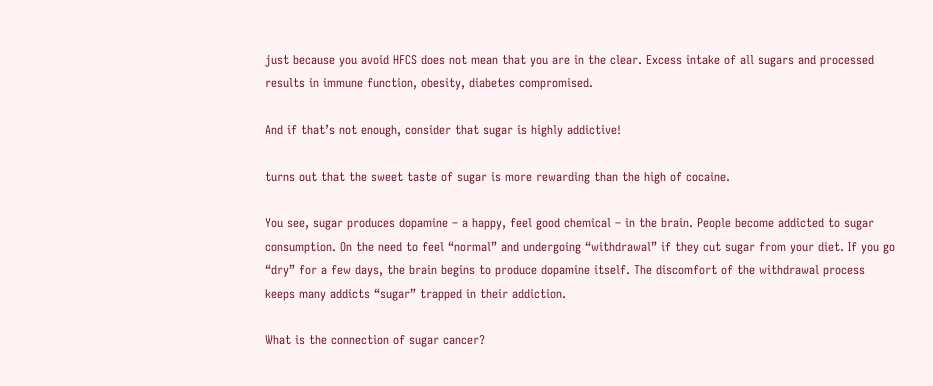just because you avoid HFCS does not mean that you are in the clear. Excess intake of all sugars and processed results in immune function, obesity, diabetes compromised.

And if that’s not enough, consider that sugar is highly addictive!

turns out that the sweet taste of sugar is more rewarding than the high of cocaine.

You see, sugar produces dopamine – a happy, feel good chemical – in the brain. People become addicted to sugar consumption. On the need to feel “normal” and undergoing “withdrawal” if they cut sugar from your diet. If you go “dry” for a few days, the brain begins to produce dopamine itself. The discomfort of the withdrawal process keeps many addicts “sugar” trapped in their addiction.

What is the connection of sugar cancer?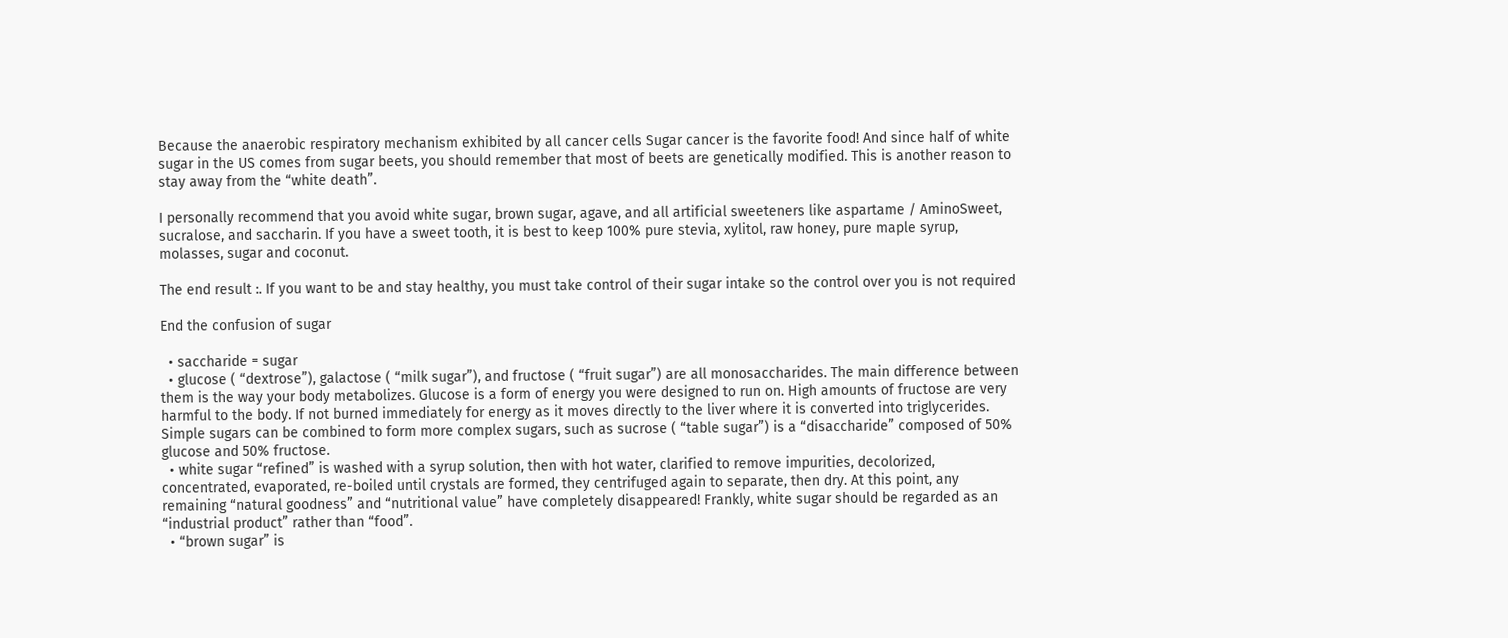Because the anaerobic respiratory mechanism exhibited by all cancer cells Sugar cancer is the favorite food! And since half of white sugar in the US comes from sugar beets, you should remember that most of beets are genetically modified. This is another reason to stay away from the “white death”.

I personally recommend that you avoid white sugar, brown sugar, agave, and all artificial sweeteners like aspartame / AminoSweet, sucralose, and saccharin. If you have a sweet tooth, it is best to keep 100% pure stevia, xylitol, raw honey, pure maple syrup, molasses, sugar and coconut.

The end result :. If you want to be and stay healthy, you must take control of their sugar intake so the control over you is not required

End the confusion of sugar

  • saccharide = sugar
  • glucose ( “dextrose”), galactose ( “milk sugar”), and fructose ( “fruit sugar”) are all monosaccharides. The main difference between them is the way your body metabolizes. Glucose is a form of energy you were designed to run on. High amounts of fructose are very harmful to the body. If not burned immediately for energy as it moves directly to the liver where it is converted into triglycerides. Simple sugars can be combined to form more complex sugars, such as sucrose ( “table sugar”) is a “disaccharide” composed of 50% glucose and 50% fructose.
  • white sugar “refined” is washed with a syrup solution, then with hot water, clarified to remove impurities, decolorized, concentrated, evaporated, re-boiled until crystals are formed, they centrifuged again to separate, then dry. At this point, any remaining “natural goodness” and “nutritional value” have completely disappeared! Frankly, white sugar should be regarded as an “industrial product” rather than “food”.
  • “brown sugar” is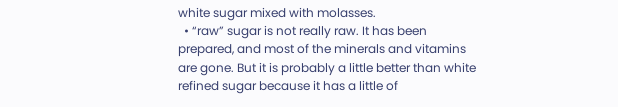white sugar mixed with molasses.
  • “raw” sugar is not really raw. It has been prepared, and most of the minerals and vitamins are gone. But it is probably a little better than white refined sugar because it has a little of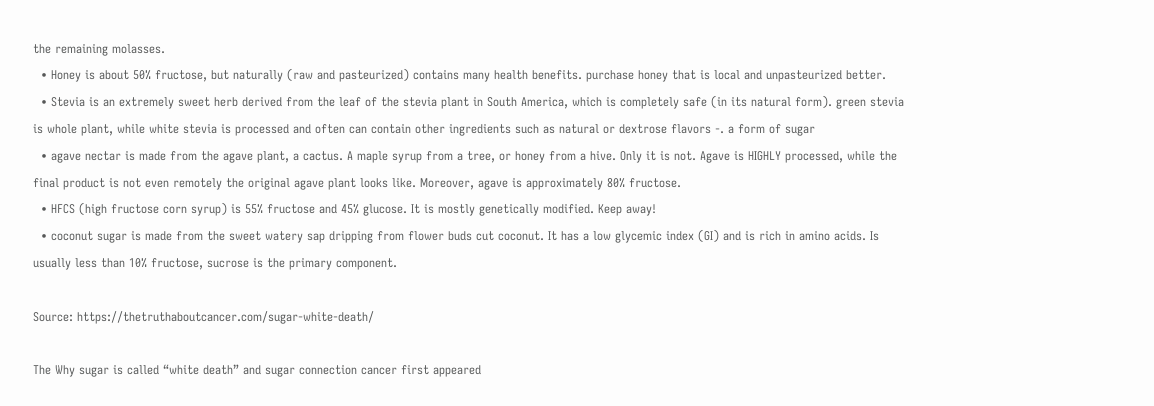the remaining molasses.
  • Honey is about 50% fructose, but naturally (raw and pasteurized) contains many health benefits. purchase honey that is local and unpasteurized better.
  • Stevia is an extremely sweet herb derived from the leaf of the stevia plant in South America, which is completely safe (in its natural form). green stevia is whole plant, while white stevia is processed and often can contain other ingredients such as natural or dextrose flavors -. a form of sugar
  • agave nectar is made from the agave plant, a cactus. A maple syrup from a tree, or honey from a hive. Only it is not. Agave is HIGHLY processed, while the final product is not even remotely the original agave plant looks like. Moreover, agave is approximately 80% fructose.
  • HFCS (high fructose corn syrup) is 55% fructose and 45% glucose. It is mostly genetically modified. Keep away!
  • coconut sugar is made from the sweet watery sap dripping from flower buds cut coconut. It has a low glycemic index (GI) and is rich in amino acids. Is usually less than 10% fructose, sucrose is the primary component.

Source: https://thetruthaboutcancer.com/sugar-white-death/

The Why sugar is called “white death” and sugar connection cancer first appeared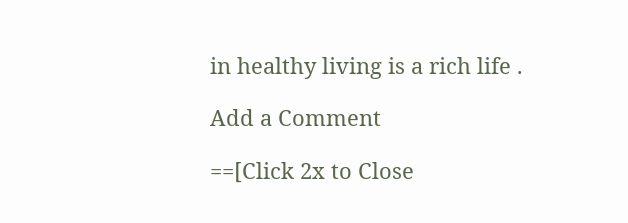in healthy living is a rich life .

Add a Comment

==[Click 2x to Close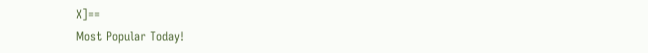X]==
Most Popular Today!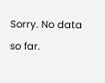Sorry. No data so far.